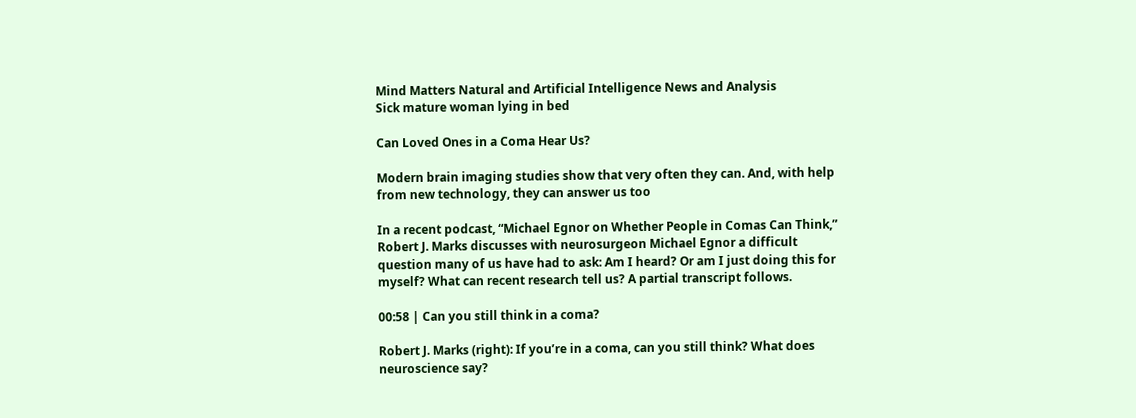Mind Matters Natural and Artificial Intelligence News and Analysis
Sick mature woman lying in bed

Can Loved Ones in a Coma Hear Us?

Modern brain imaging studies show that very often they can. And, with help from new technology, they can answer us too

In a recent podcast, “Michael Egnor on Whether People in Comas Can Think,” Robert J. Marks discusses with neurosurgeon Michael Egnor a difficult question many of us have had to ask: Am I heard? Or am I just doing this for myself? What can recent research tell us? A partial transcript follows.

00:58 | Can you still think in a coma?

Robert J. Marks (right): If you’re in a coma, can you still think? What does neuroscience say?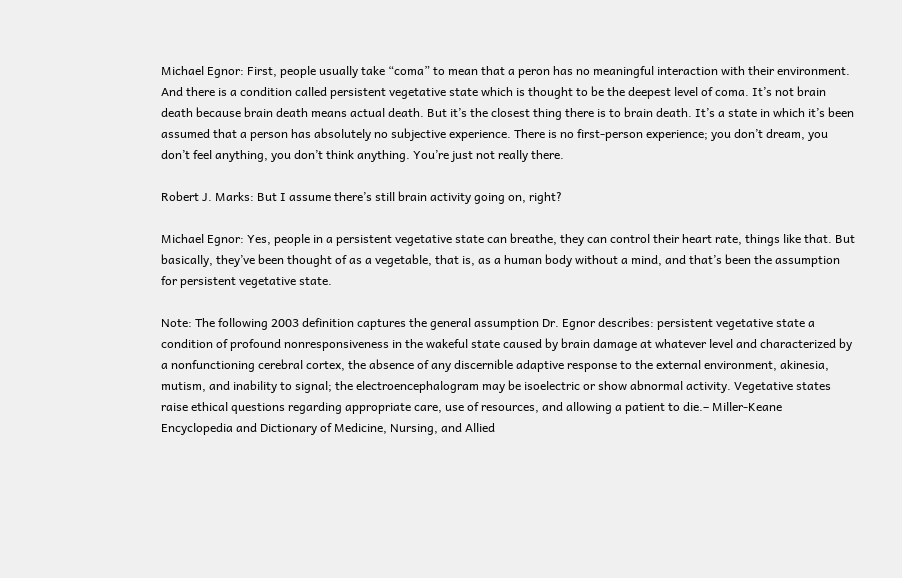Michael Egnor: First, people usually take “coma” to mean that a peron has no meaningful interaction with their environment. And there is a condition called persistent vegetative state which is thought to be the deepest level of coma. It’s not brain death because brain death means actual death. But it’s the closest thing there is to brain death. It’s a state in which it’s been assumed that a person has absolutely no subjective experience. There is no first-person experience; you don’t dream, you don’t feel anything, you don’t think anything. You’re just not really there.

Robert J. Marks: But I assume there’s still brain activity going on, right?

Michael Egnor: Yes, people in a persistent vegetative state can breathe, they can control their heart rate, things like that. But basically, they’ve been thought of as a vegetable, that is, as a human body without a mind, and that’s been the assumption for persistent vegetative state.

Note: The following 2003 definition captures the general assumption Dr. Egnor describes: persistent vegetative state a condition of profound nonresponsiveness in the wakeful state caused by brain damage at whatever level and characterized by a nonfunctioning cerebral cortex, the absence of any discernible adaptive response to the external environment, akinesia, mutism, and inability to signal; the electroencephalogram may be isoelectric or show abnormal activity. Vegetative states raise ethical questions regarding appropriate care, use of resources, and allowing a patient to die.– Miller-Keane Encyclopedia and Dictionary of Medicine, Nursing, and Allied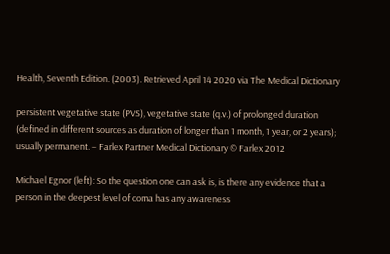Health, Seventh Edition. (2003). Retrieved April 14 2020 via The Medical Dictionary

persistent vegetative state (PVS), vegetative state (q.v.) of prolonged duration (defined in different sources as duration of longer than 1 month, 1 year, or 2 years); usually permanent. – Farlex Partner Medical Dictionary © Farlex 2012

Michael Egnor (left): So the question one can ask is, is there any evidence that a person in the deepest level of coma has any awareness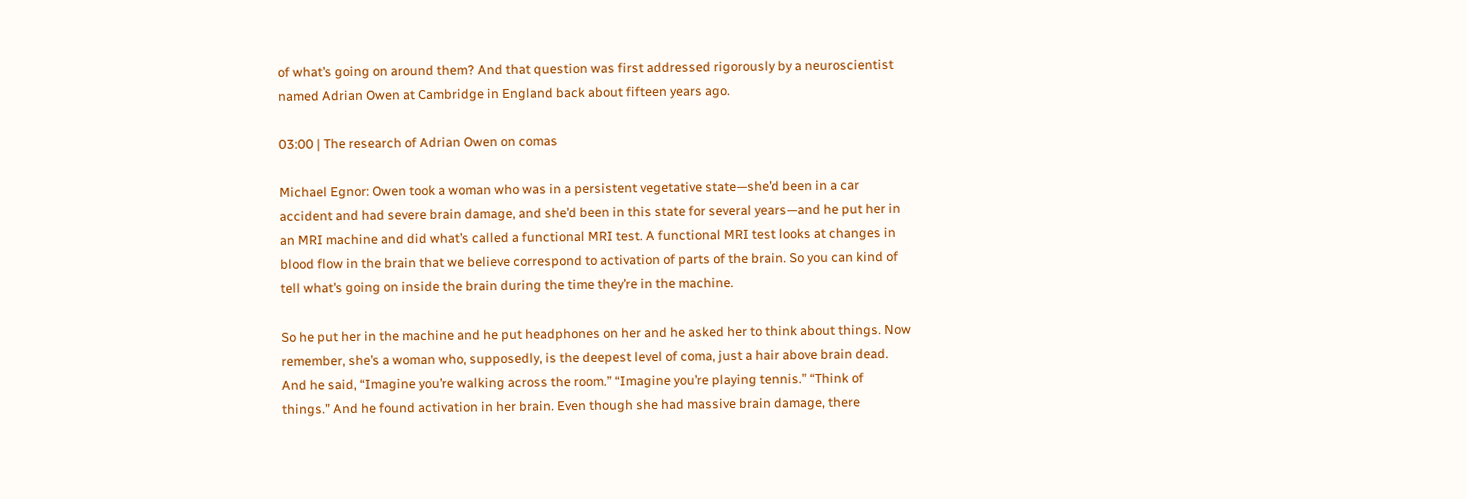of what’s going on around them? And that question was first addressed rigorously by a neuroscientist named Adrian Owen at Cambridge in England back about fifteen years ago.

03:00 | The research of Adrian Owen on comas

Michael Egnor: Owen took a woman who was in a persistent vegetative state—she’d been in a car accident and had severe brain damage, and she’d been in this state for several years—and he put her in an MRI machine and did what’s called a functional MRI test. A functional MRI test looks at changes in blood flow in the brain that we believe correspond to activation of parts of the brain. So you can kind of tell what’s going on inside the brain during the time they’re in the machine.

So he put her in the machine and he put headphones on her and he asked her to think about things. Now remember, she’s a woman who, supposedly, is the deepest level of coma, just a hair above brain dead. And he said, “Imagine you’re walking across the room.” “Imagine you’re playing tennis.” “Think of things.” And he found activation in her brain. Even though she had massive brain damage, there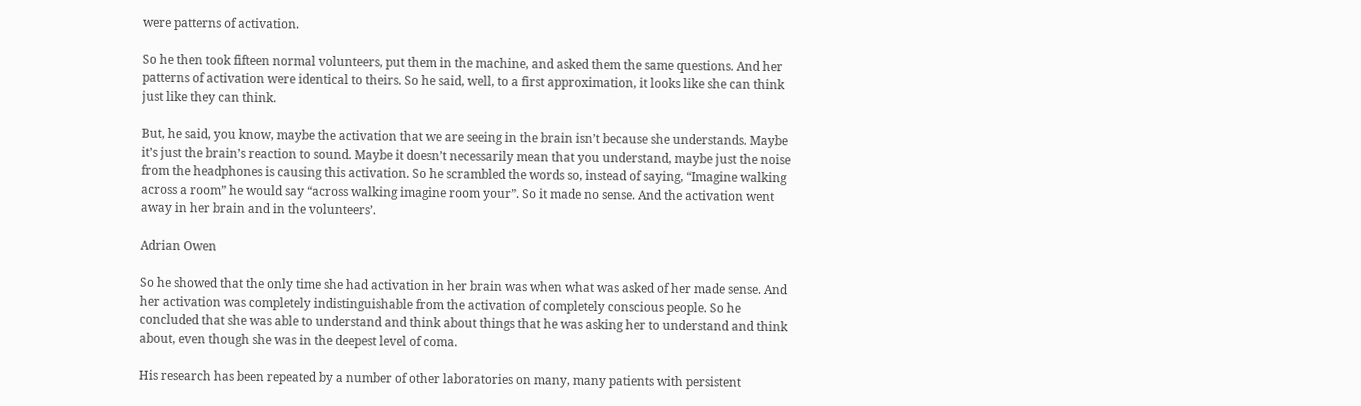were patterns of activation.

So he then took fifteen normal volunteers, put them in the machine, and asked them the same questions. And her patterns of activation were identical to theirs. So he said, well, to a first approximation, it looks like she can think just like they can think.

But, he said, you know, maybe the activation that we are seeing in the brain isn’t because she understands. Maybe it’s just the brain’s reaction to sound. Maybe it doesn’t necessarily mean that you understand, maybe just the noise from the headphones is causing this activation. So he scrambled the words so, instead of saying, “Imagine walking across a room” he would say “across walking imagine room your”. So it made no sense. And the activation went away in her brain and in the volunteers’.

Adrian Owen

So he showed that the only time she had activation in her brain was when what was asked of her made sense. And her activation was completely indistinguishable from the activation of completely conscious people. So he concluded that she was able to understand and think about things that he was asking her to understand and think about, even though she was in the deepest level of coma.

His research has been repeated by a number of other laboratories on many, many patients with persistent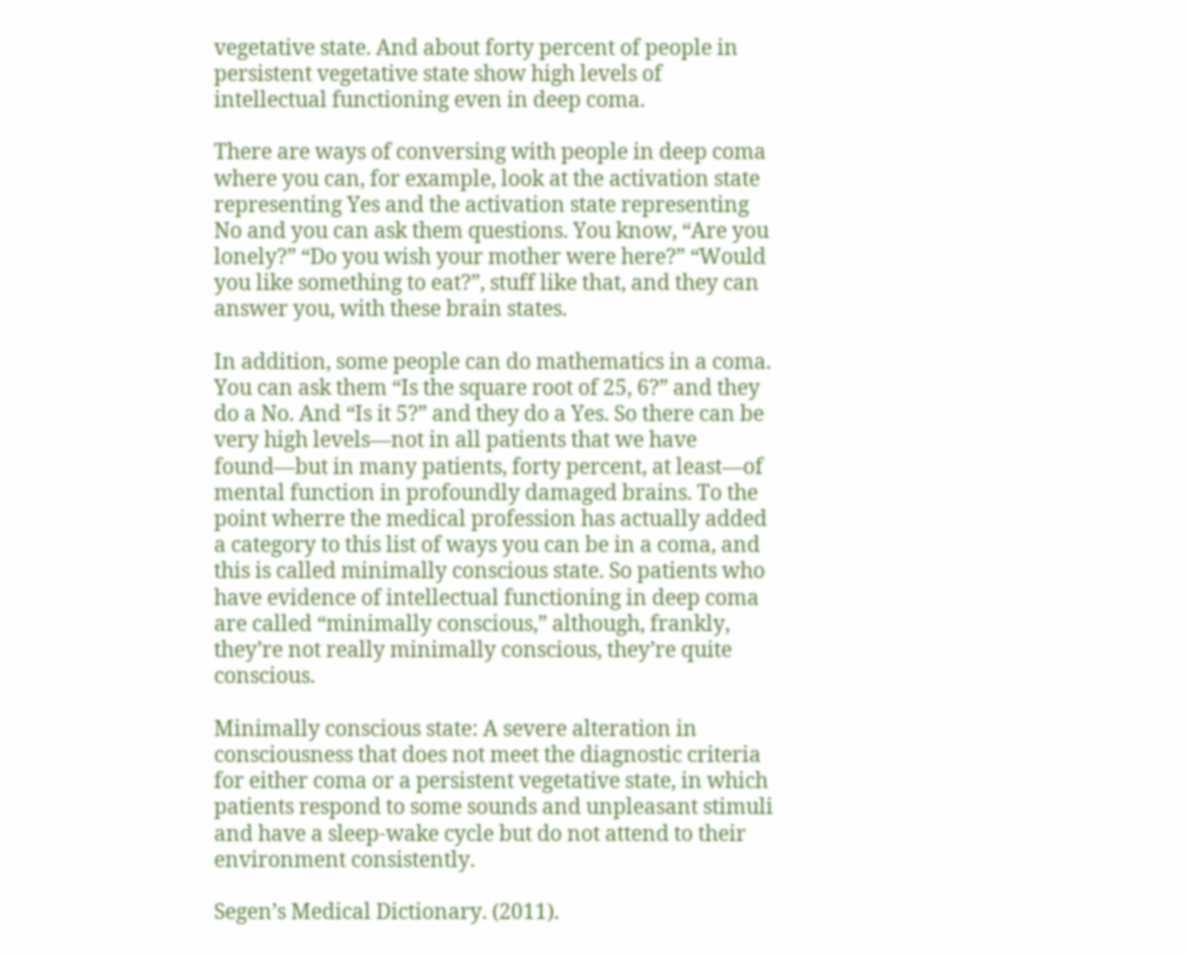vegetative state. And about forty percent of people in persistent vegetative state show high levels of intellectual functioning even in deep coma.

There are ways of conversing with people in deep coma where you can, for example, look at the activation state representing Yes and the activation state representing No and you can ask them questions. You know, “Are you lonely?” “Do you wish your mother were here?” “Would you like something to eat?”, stuff like that, and they can answer you, with these brain states.

In addition, some people can do mathematics in a coma. You can ask them “Is the square root of 25, 6?” and they do a No. And “Is it 5?” and they do a Yes. So there can be very high levels—not in all patients that we have found—but in many patients, forty percent, at least—of mental function in profoundly damaged brains. To the point wherre the medical profession has actually added a category to this list of ways you can be in a coma, and this is called minimally conscious state. So patients who have evidence of intellectual functioning in deep coma are called “minimally conscious,” although, frankly, they’re not really minimally conscious, they’re quite conscious.

Minimally conscious state: A severe alteration in consciousness that does not meet the diagnostic criteria for either coma or a persistent vegetative state, in which patients respond to some sounds and unpleasant stimuli and have a sleep-wake cycle but do not attend to their environment consistently.

Segen’s Medical Dictionary. (2011).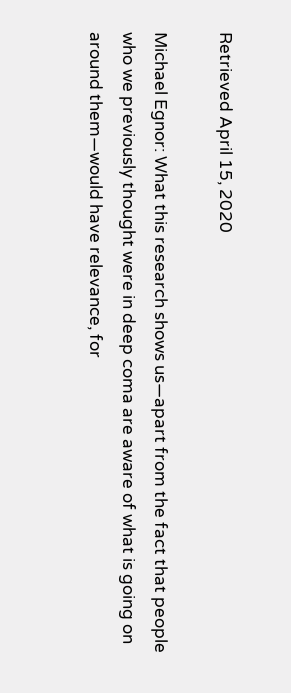Retrieved April 15, 2020

Michael Egnor: What this research shows us—apart from the fact that people who we previously thought were in deep coma are aware of what is going on around them—would have relevance, for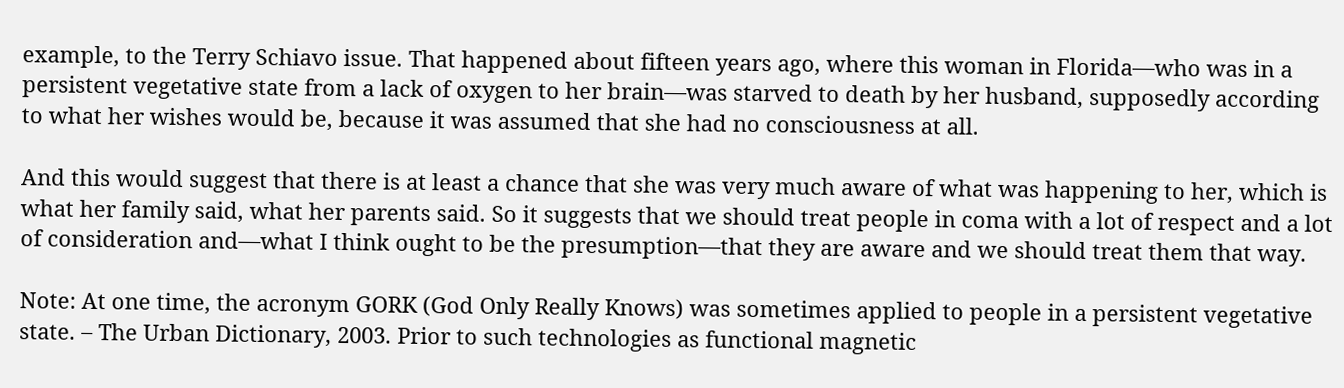example, to the Terry Schiavo issue. That happened about fifteen years ago, where this woman in Florida—who was in a persistent vegetative state from a lack of oxygen to her brain—was starved to death by her husband, supposedly according to what her wishes would be, because it was assumed that she had no consciousness at all.

And this would suggest that there is at least a chance that she was very much aware of what was happening to her, which is what her family said, what her parents said. So it suggests that we should treat people in coma with a lot of respect and a lot of consideration and—what I think ought to be the presumption—that they are aware and we should treat them that way.

Note: At one time, the acronym GORK (God Only Really Knows) was sometimes applied to people in a persistent vegetative state. – The Urban Dictionary, 2003. Prior to such technologies as functional magnetic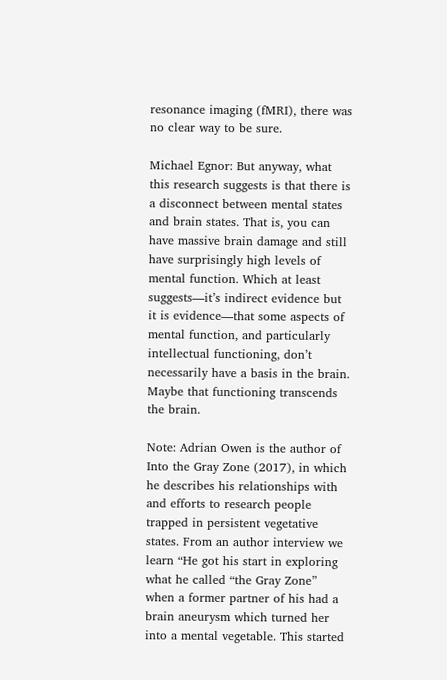resonance imaging (fMRI), there was no clear way to be sure.

Michael Egnor: But anyway, what this research suggests is that there is a disconnect between mental states and brain states. That is, you can have massive brain damage and still have surprisingly high levels of mental function. Which at least suggests—it’s indirect evidence but it is evidence—that some aspects of mental function, and particularly intellectual functioning, don’t necessarily have a basis in the brain. Maybe that functioning transcends the brain.

Note: Adrian Owen is the author of Into the Gray Zone (2017), in which he describes his relationships with and efforts to research people trapped in persistent vegetative states. From an author interview we learn “He got his start in exploring what he called “the Gray Zone” when a former partner of his had a brain aneurysm which turned her into a mental vegetable. This started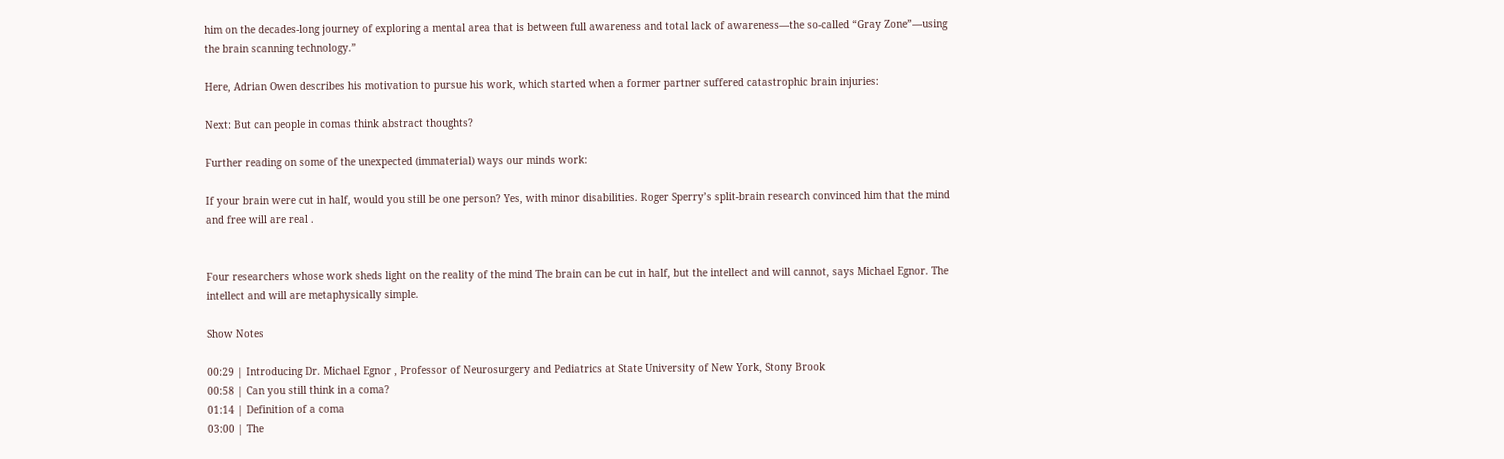him on the decades-long journey of exploring a mental area that is between full awareness and total lack of awareness—the so-called “Gray Zone”—using the brain scanning technology.”

Here, Adrian Owen describes his motivation to pursue his work, which started when a former partner suffered catastrophic brain injuries:

Next: But can people in comas think abstract thoughts?

Further reading on some of the unexpected (immaterial) ways our minds work:

If your brain were cut in half, would you still be one person? Yes, with minor disabilities. Roger Sperry’s split-brain research convinced him that the mind and free will are real .


Four researchers whose work sheds light on the reality of the mind The brain can be cut in half, but the intellect and will cannot, says Michael Egnor. The intellect and will are metaphysically simple.

Show Notes

00:29 | Introducing Dr. Michael Egnor , Professor of Neurosurgery and Pediatrics at State University of New York, Stony Brook
00:58 | Can you still think in a coma?
01:14 | Definition of a coma
03:00 | The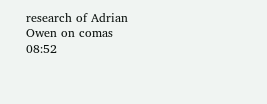research of Adrian Owen on comas
08:52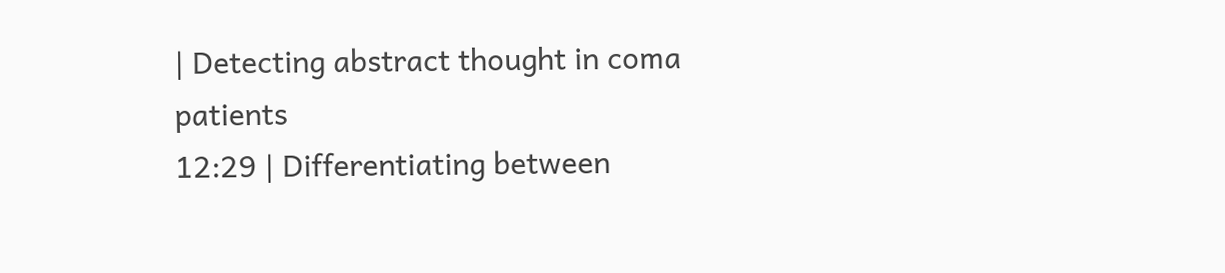| Detecting abstract thought in coma patients
12:29 | Differentiating between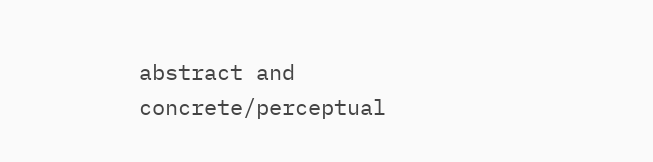abstract and concrete/perceptual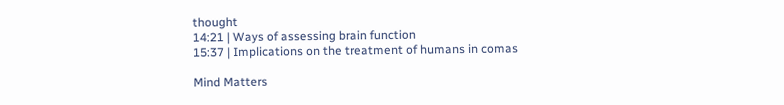thought
14:21 | Ways of assessing brain function
15:37 | Implications on the treatment of humans in comas

Mind Matters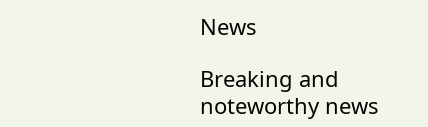News

Breaking and noteworthy news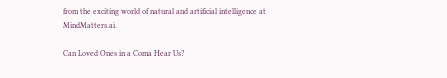from the exciting world of natural and artificial intelligence at MindMatters.ai.

Can Loved Ones in a Coma Hear Us?